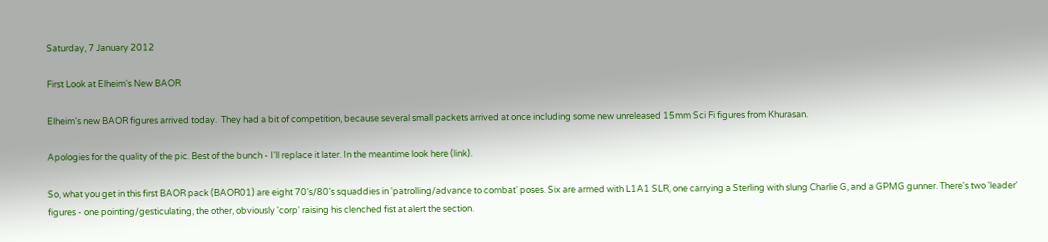Saturday, 7 January 2012

First Look at Elheim's New BAOR

Elheim's new BAOR figures arrived today.  They had a bit of competition, because several small packets arrived at once including some new unreleased 15mm Sci Fi figures from Khurasan.

Apologies for the quality of the pic. Best of the bunch - I'll replace it later. In the meantime look here (link).

So, what you get in this first BAOR pack (BAOR01) are eight 70's/80's squaddies in 'patrolling/advance to combat' poses. Six are armed with L1A1 SLR, one carrying a Sterling with slung Charlie G, and a GPMG gunner. There's two 'leader' figures - one pointing/gesticulating, the other, obviously 'corp' raising his clenched fist at alert the section.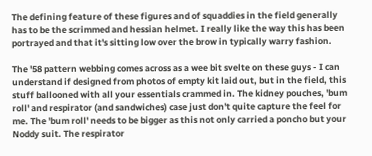The defining feature of these figures and of squaddies in the field generally has to be the scrimmed and hessian helmet. I really like the way this has been portrayed and that it's sitting low over the brow in typically warry fashion.

The '58 pattern webbing comes across as a wee bit svelte on these guys - I can understand if designed from photos of empty kit laid out, but in the field, this stuff ballooned with all your essentials crammed in. The kidney pouches, 'bum roll' and respirator (and sandwiches) case just don't quite capture the feel for me. The 'bum roll' needs to be bigger as this not only carried a poncho but your Noddy suit. The respirator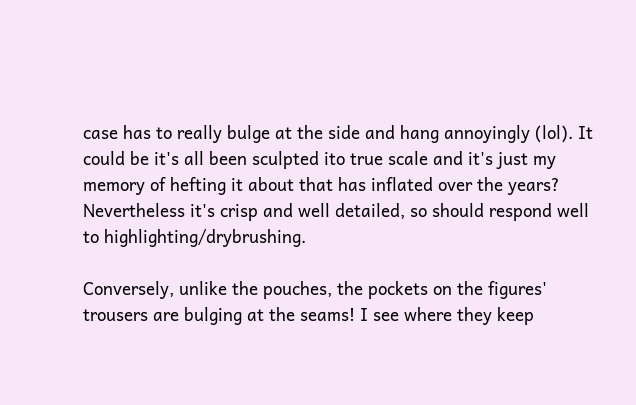case has to really bulge at the side and hang annoyingly (lol). It could be it's all been sculpted ito true scale and it's just my memory of hefting it about that has inflated over the years? Nevertheless it's crisp and well detailed, so should respond well to highlighting/drybrushing.

Conversely, unlike the pouches, the pockets on the figures' trousers are bulging at the seams! I see where they keep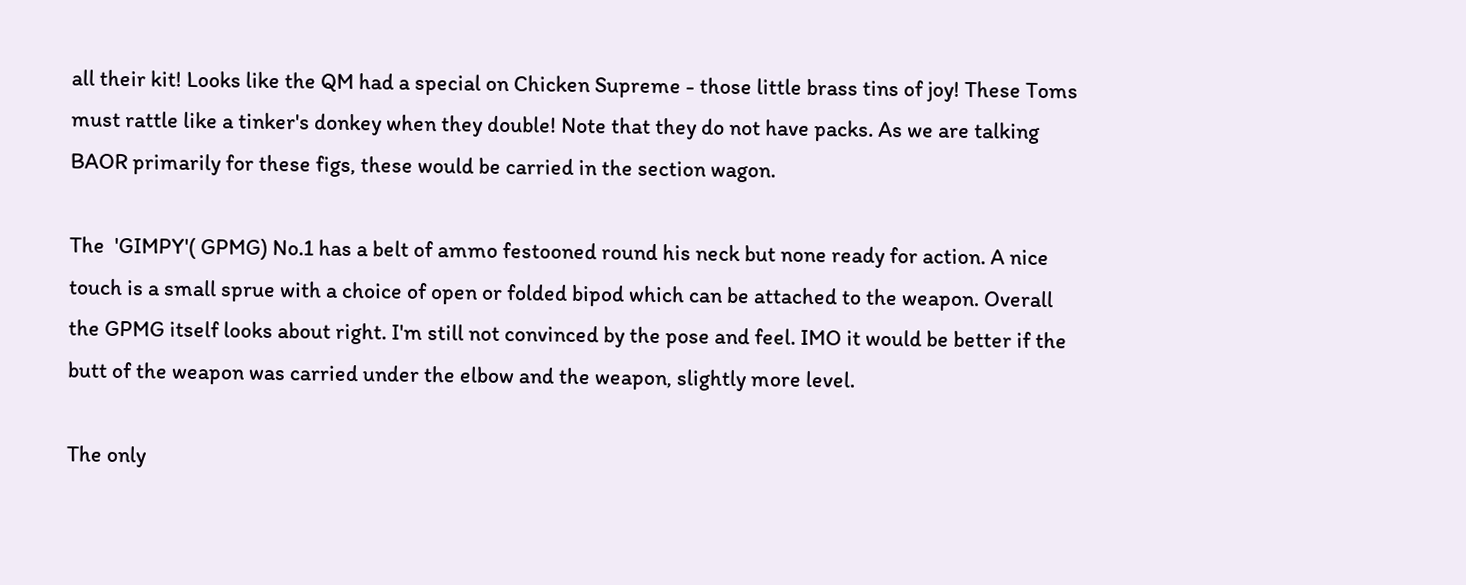all their kit! Looks like the QM had a special on Chicken Supreme - those little brass tins of joy! These Toms must rattle like a tinker's donkey when they double! Note that they do not have packs. As we are talking BAOR primarily for these figs, these would be carried in the section wagon.

The  'GIMPY'( GPMG) No.1 has a belt of ammo festooned round his neck but none ready for action. A nice touch is a small sprue with a choice of open or folded bipod which can be attached to the weapon. Overall the GPMG itself looks about right. I'm still not convinced by the pose and feel. IMO it would be better if the butt of the weapon was carried under the elbow and the weapon, slightly more level.

The only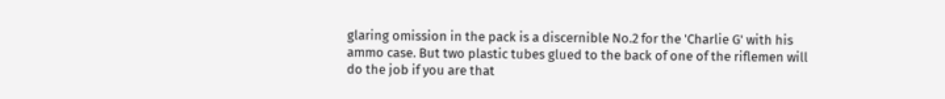glaring omission in the pack is a discernible No.2 for the 'Charlie G' with his ammo case. But two plastic tubes glued to the back of one of the riflemen will do the job if you are that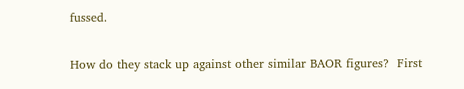fussed.

How do they stack up against other similar BAOR figures?  First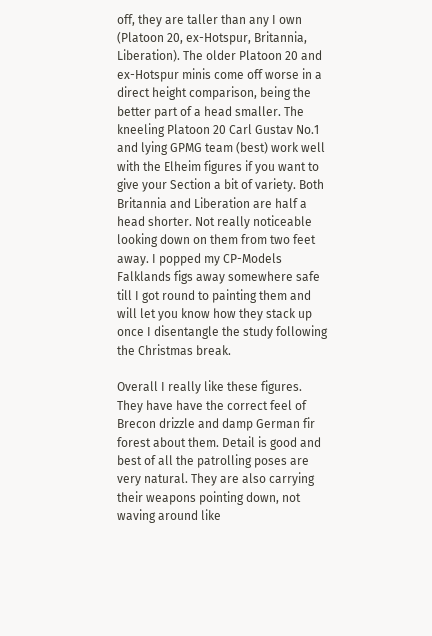off, they are taller than any I own (Platoon 20, ex-Hotspur, Britannia, Liberation). The older Platoon 20 and ex-Hotspur minis come off worse in a direct height comparison, being the better part of a head smaller. The kneeling Platoon 20 Carl Gustav No.1 and lying GPMG team (best) work well with the Elheim figures if you want to give your Section a bit of variety. Both Britannia and Liberation are half a head shorter. Not really noticeable looking down on them from two feet away. I popped my CP-Models Falklands figs away somewhere safe till I got round to painting them and will let you know how they stack up once I disentangle the study following the Christmas break.

Overall I really like these figures. They have have the correct feel of Brecon drizzle and damp German fir forest about them. Detail is good and best of all the patrolling poses are very natural. They are also carrying their weapons pointing down, not waving around like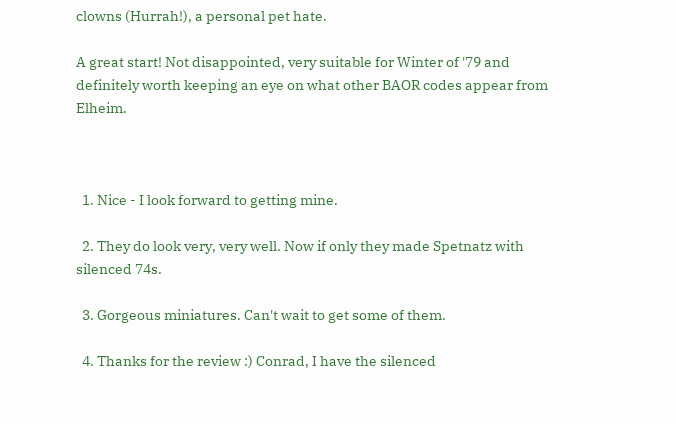clowns (Hurrah!), a personal pet hate.

A great start! Not disappointed, very suitable for Winter of '79 and definitely worth keeping an eye on what other BAOR codes appear from Elheim.



  1. Nice - I look forward to getting mine.

  2. They do look very, very well. Now if only they made Spetnatz with silenced 74s.

  3. Gorgeous miniatures. Can't wait to get some of them.

  4. Thanks for the review :) Conrad, I have the silenced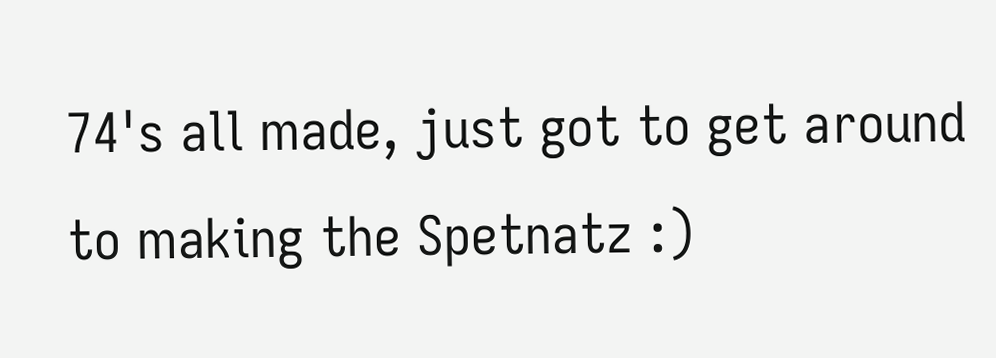74's all made, just got to get around to making the Spetnatz :)